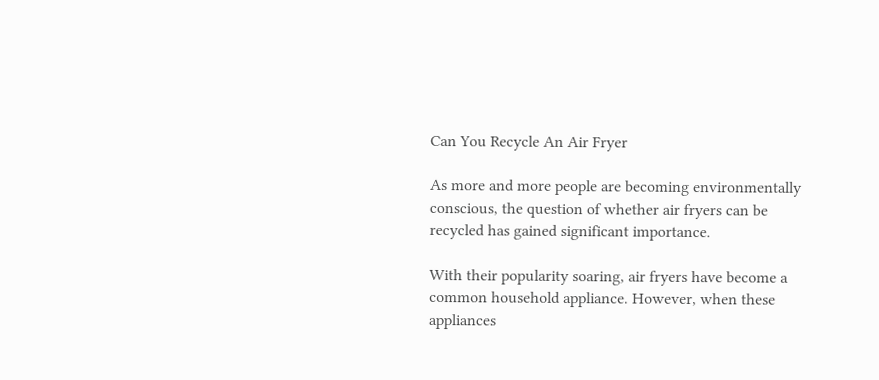Can You Recycle An Air Fryer

As more and more people are becoming environmentally conscious, the question of whether air fryers can be recycled has gained significant importance.

With their popularity soaring, air fryers have become a common household appliance. However, when these appliances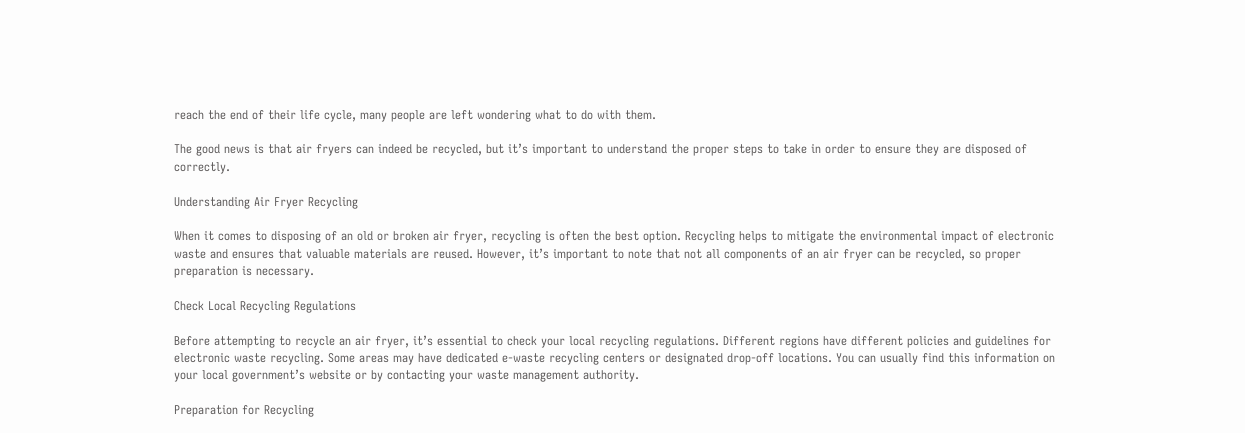reach the end of their life cycle, many people are left wondering what to do with them.

The good news is that air fryers can indeed be recycled, but it’s important to understand the proper steps to take in order to ensure they are disposed of correctly.

Understanding Air Fryer Recycling

When it comes to disposing of an old or broken air fryer, recycling is often the best option. Recycling helps to mitigate the environmental impact of electronic waste and ensures that valuable materials are reused. However, it’s important to note that not all components of an air fryer can be recycled, so proper preparation is necessary.

Check Local Recycling Regulations

Before attempting to recycle an air fryer, it’s essential to check your local recycling regulations. Different regions have different policies and guidelines for electronic waste recycling. Some areas may have dedicated e-waste recycling centers or designated drop-off locations. You can usually find this information on your local government’s website or by contacting your waste management authority.

Preparation for Recycling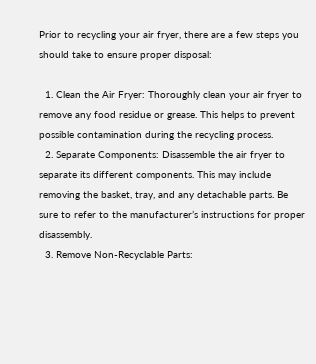Prior to recycling your air fryer, there are a few steps you should take to ensure proper disposal:

  1. Clean the Air Fryer: Thoroughly clean your air fryer to remove any food residue or grease. This helps to prevent possible contamination during the recycling process.
  2. Separate Components: Disassemble the air fryer to separate its different components. This may include removing the basket, tray, and any detachable parts. Be sure to refer to the manufacturer’s instructions for proper disassembly.
  3. Remove Non-Recyclable Parts: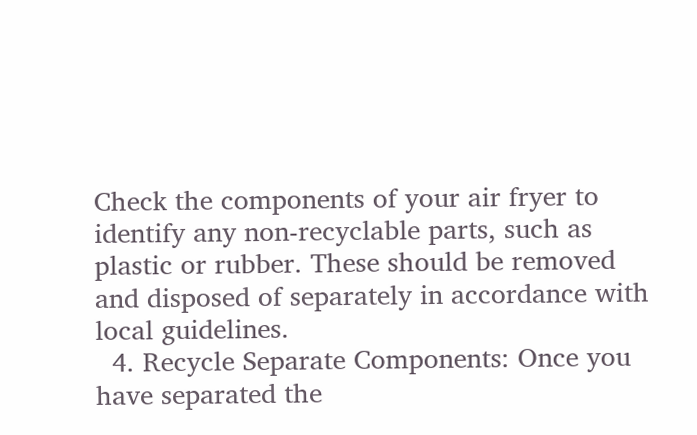Check the components of your air fryer to identify any non-recyclable parts, such as plastic or rubber. These should be removed and disposed of separately in accordance with local guidelines.
  4. Recycle Separate Components: Once you have separated the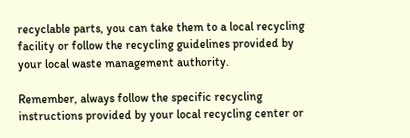recyclable parts, you can take them to a local recycling facility or follow the recycling guidelines provided by your local waste management authority.

Remember, always follow the specific recycling instructions provided by your local recycling center or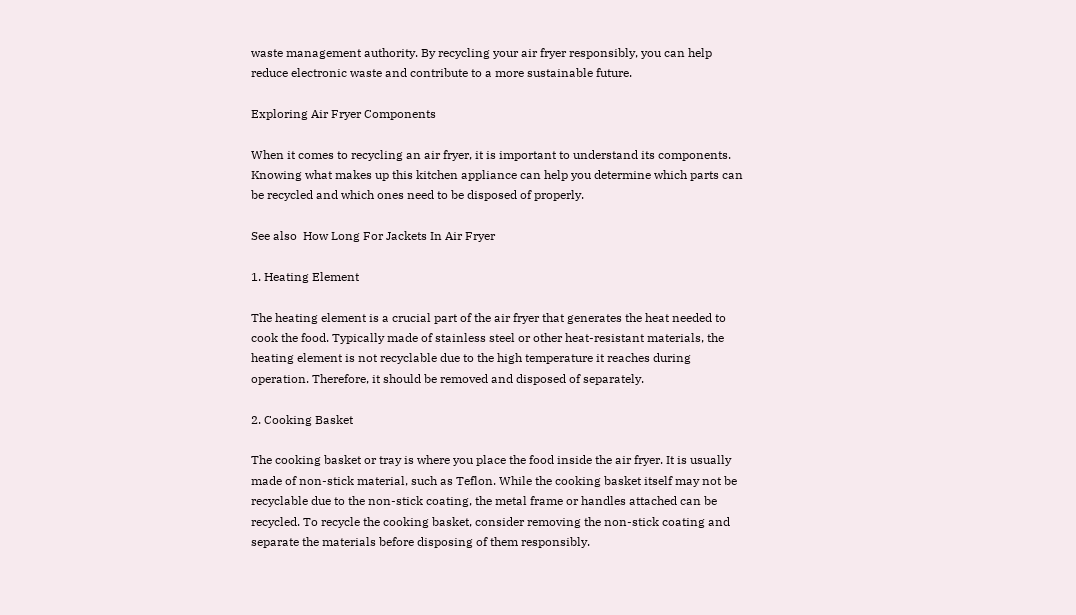waste management authority. By recycling your air fryer responsibly, you can help reduce electronic waste and contribute to a more sustainable future.

Exploring Air Fryer Components

When it comes to recycling an air fryer, it is important to understand its components. Knowing what makes up this kitchen appliance can help you determine which parts can be recycled and which ones need to be disposed of properly.

See also  How Long For Jackets In Air Fryer

1. Heating Element

The heating element is a crucial part of the air fryer that generates the heat needed to cook the food. Typically made of stainless steel or other heat-resistant materials, the heating element is not recyclable due to the high temperature it reaches during operation. Therefore, it should be removed and disposed of separately.

2. Cooking Basket

The cooking basket or tray is where you place the food inside the air fryer. It is usually made of non-stick material, such as Teflon. While the cooking basket itself may not be recyclable due to the non-stick coating, the metal frame or handles attached can be recycled. To recycle the cooking basket, consider removing the non-stick coating and separate the materials before disposing of them responsibly.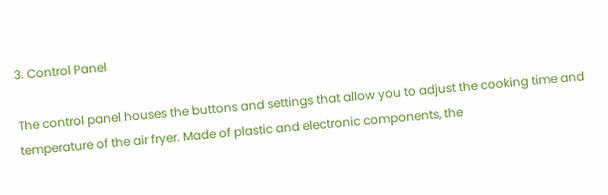3. Control Panel

The control panel houses the buttons and settings that allow you to adjust the cooking time and temperature of the air fryer. Made of plastic and electronic components, the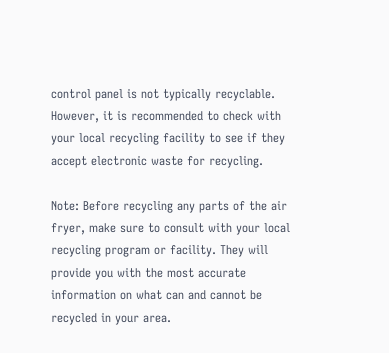control panel is not typically recyclable. However, it is recommended to check with your local recycling facility to see if they accept electronic waste for recycling.

Note: Before recycling any parts of the air fryer, make sure to consult with your local recycling program or facility. They will provide you with the most accurate information on what can and cannot be recycled in your area.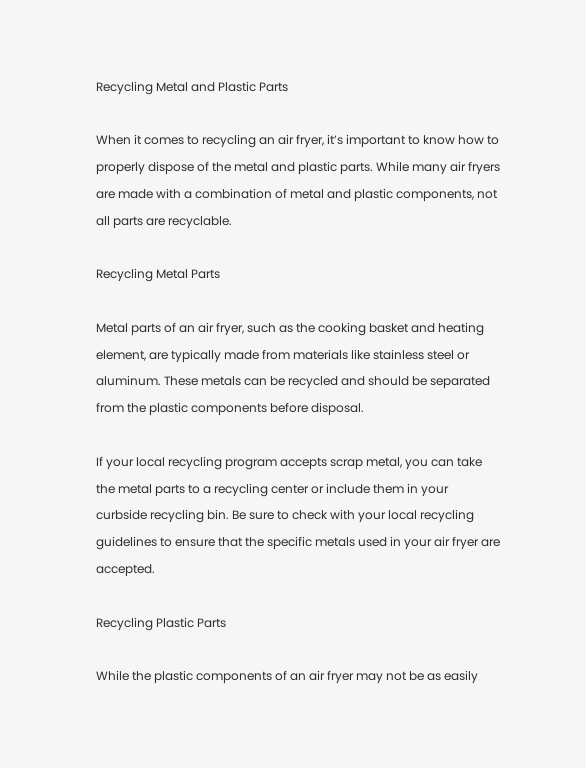Recycling Metal and Plastic Parts

When it comes to recycling an air fryer, it’s important to know how to properly dispose of the metal and plastic parts. While many air fryers are made with a combination of metal and plastic components, not all parts are recyclable.

Recycling Metal Parts

Metal parts of an air fryer, such as the cooking basket and heating element, are typically made from materials like stainless steel or aluminum. These metals can be recycled and should be separated from the plastic components before disposal.

If your local recycling program accepts scrap metal, you can take the metal parts to a recycling center or include them in your curbside recycling bin. Be sure to check with your local recycling guidelines to ensure that the specific metals used in your air fryer are accepted.

Recycling Plastic Parts

While the plastic components of an air fryer may not be as easily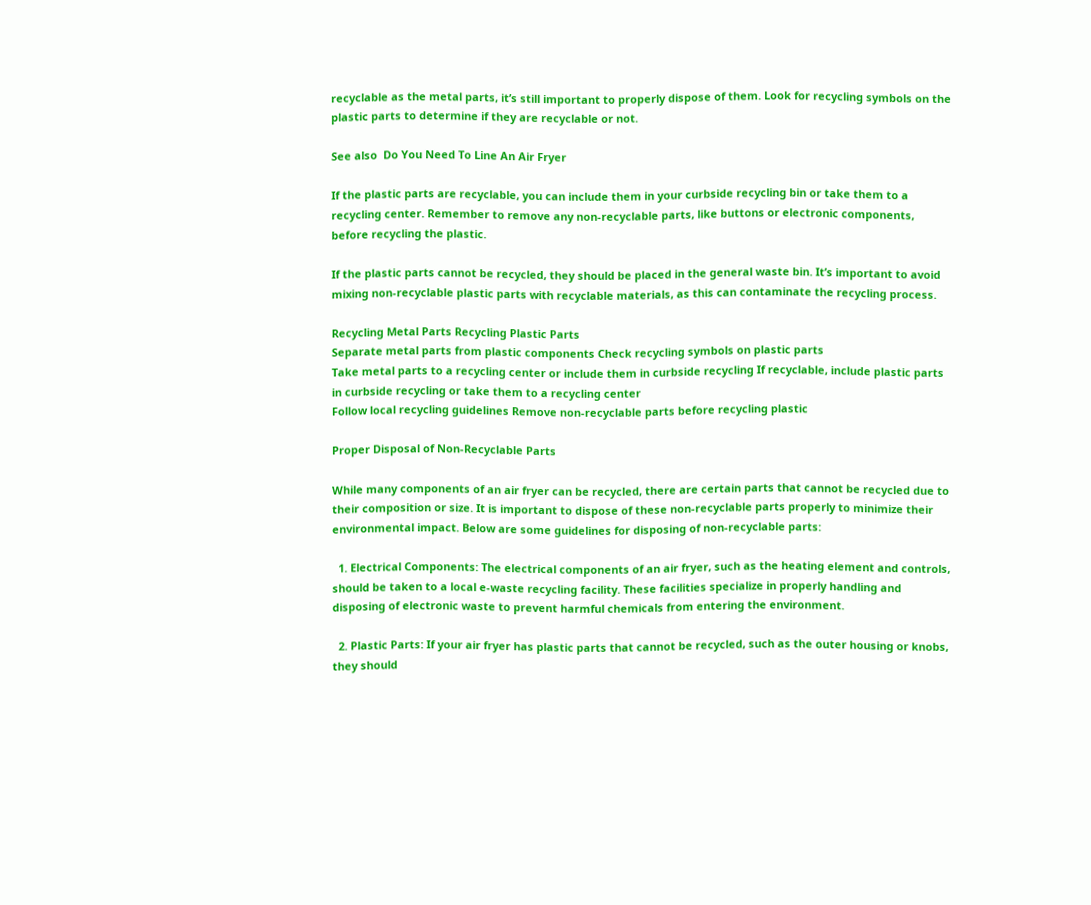recyclable as the metal parts, it’s still important to properly dispose of them. Look for recycling symbols on the plastic parts to determine if they are recyclable or not.

See also  Do You Need To Line An Air Fryer

If the plastic parts are recyclable, you can include them in your curbside recycling bin or take them to a recycling center. Remember to remove any non-recyclable parts, like buttons or electronic components, before recycling the plastic.

If the plastic parts cannot be recycled, they should be placed in the general waste bin. It’s important to avoid mixing non-recyclable plastic parts with recyclable materials, as this can contaminate the recycling process.

Recycling Metal Parts Recycling Plastic Parts
Separate metal parts from plastic components Check recycling symbols on plastic parts
Take metal parts to a recycling center or include them in curbside recycling If recyclable, include plastic parts in curbside recycling or take them to a recycling center
Follow local recycling guidelines Remove non-recyclable parts before recycling plastic

Proper Disposal of Non-Recyclable Parts

While many components of an air fryer can be recycled, there are certain parts that cannot be recycled due to their composition or size. It is important to dispose of these non-recyclable parts properly to minimize their environmental impact. Below are some guidelines for disposing of non-recyclable parts:

  1. Electrical Components: The electrical components of an air fryer, such as the heating element and controls, should be taken to a local e-waste recycling facility. These facilities specialize in properly handling and disposing of electronic waste to prevent harmful chemicals from entering the environment.

  2. Plastic Parts: If your air fryer has plastic parts that cannot be recycled, such as the outer housing or knobs, they should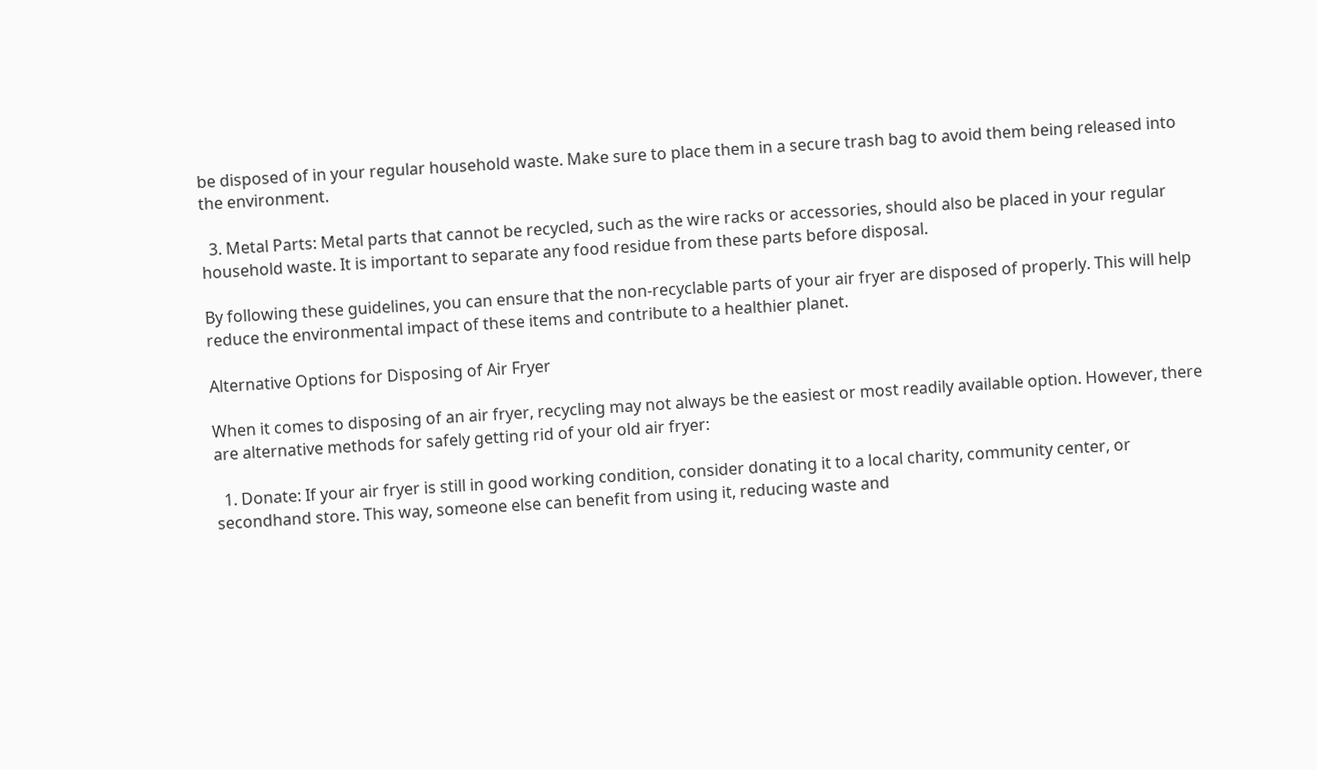be disposed of in your regular household waste. Make sure to place them in a secure trash bag to avoid them being released into the environment.

  3. Metal Parts: Metal parts that cannot be recycled, such as the wire racks or accessories, should also be placed in your regular household waste. It is important to separate any food residue from these parts before disposal.

By following these guidelines, you can ensure that the non-recyclable parts of your air fryer are disposed of properly. This will help reduce the environmental impact of these items and contribute to a healthier planet.

Alternative Options for Disposing of Air Fryer

When it comes to disposing of an air fryer, recycling may not always be the easiest or most readily available option. However, there are alternative methods for safely getting rid of your old air fryer:

  1. Donate: If your air fryer is still in good working condition, consider donating it to a local charity, community center, or secondhand store. This way, someone else can benefit from using it, reducing waste and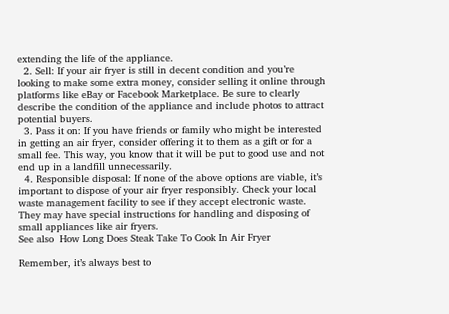extending the life of the appliance.
  2. Sell: If your air fryer is still in decent condition and you’re looking to make some extra money, consider selling it online through platforms like eBay or Facebook Marketplace. Be sure to clearly describe the condition of the appliance and include photos to attract potential buyers.
  3. Pass it on: If you have friends or family who might be interested in getting an air fryer, consider offering it to them as a gift or for a small fee. This way, you know that it will be put to good use and not end up in a landfill unnecessarily.
  4. Responsible disposal: If none of the above options are viable, it’s important to dispose of your air fryer responsibly. Check your local waste management facility to see if they accept electronic waste. They may have special instructions for handling and disposing of small appliances like air fryers.
See also  How Long Does Steak Take To Cook In Air Fryer

Remember, it’s always best to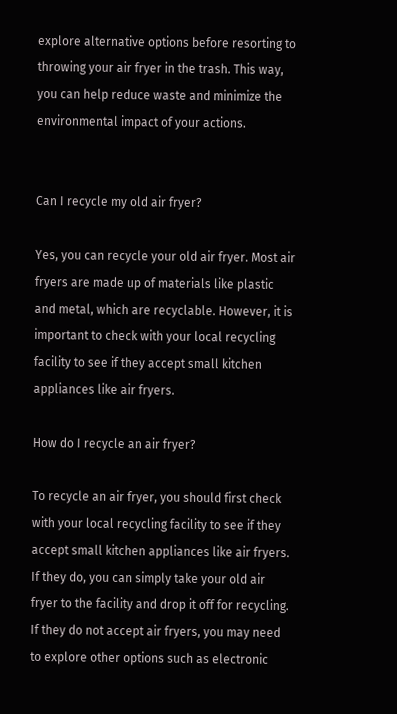explore alternative options before resorting to throwing your air fryer in the trash. This way, you can help reduce waste and minimize the environmental impact of your actions.


Can I recycle my old air fryer?

Yes, you can recycle your old air fryer. Most air fryers are made up of materials like plastic and metal, which are recyclable. However, it is important to check with your local recycling facility to see if they accept small kitchen appliances like air fryers.

How do I recycle an air fryer?

To recycle an air fryer, you should first check with your local recycling facility to see if they accept small kitchen appliances like air fryers. If they do, you can simply take your old air fryer to the facility and drop it off for recycling. If they do not accept air fryers, you may need to explore other options such as electronic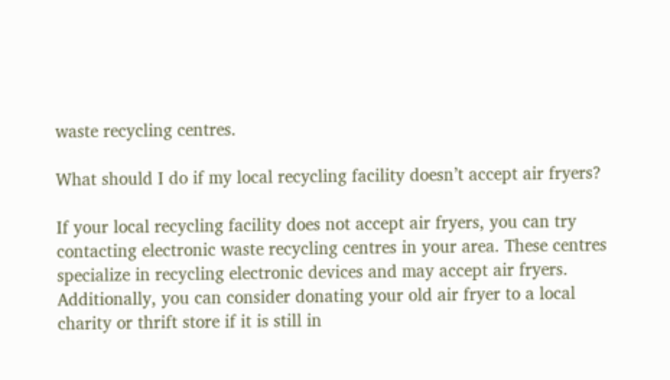waste recycling centres.

What should I do if my local recycling facility doesn’t accept air fryers?

If your local recycling facility does not accept air fryers, you can try contacting electronic waste recycling centres in your area. These centres specialize in recycling electronic devices and may accept air fryers. Additionally, you can consider donating your old air fryer to a local charity or thrift store if it is still in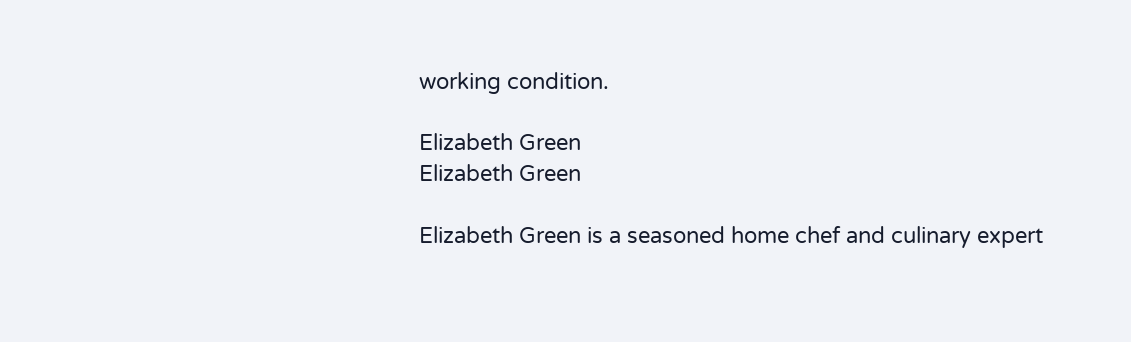working condition.

Elizabeth Green
Elizabeth Green

Elizabeth Green is a seasoned home chef and culinary expert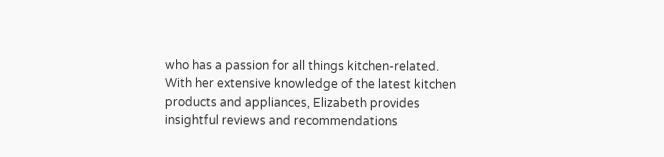who has a passion for all things kitchen-related. With her extensive knowledge of the latest kitchen products and appliances, Elizabeth provides insightful reviews and recommendations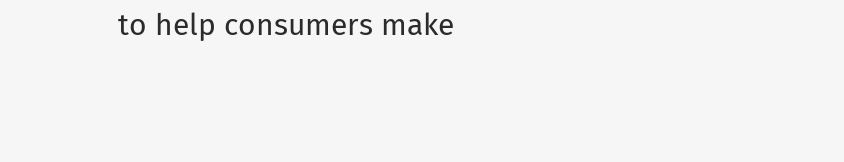to help consumers make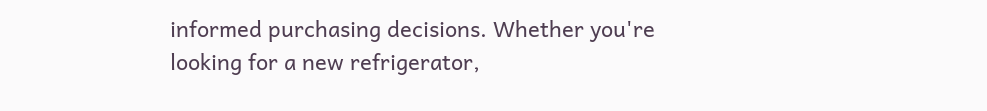informed purchasing decisions. Whether you're looking for a new refrigerator,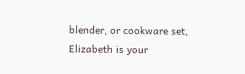blender, or cookware set, Elizabeth is your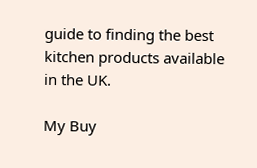guide to finding the best kitchen products available in the UK.

My Buy